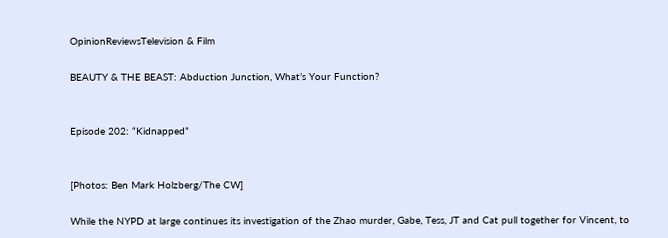OpinionReviewsTelevision & Film

BEAUTY & THE BEAST: Abduction Junction, What’s Your Function?


Episode 202: “Kidnapped”


[Photos: Ben Mark Holzberg/The CW]

While the NYPD at large continues its investigation of the Zhao murder, Gabe, Tess, JT and Cat pull together for Vincent, to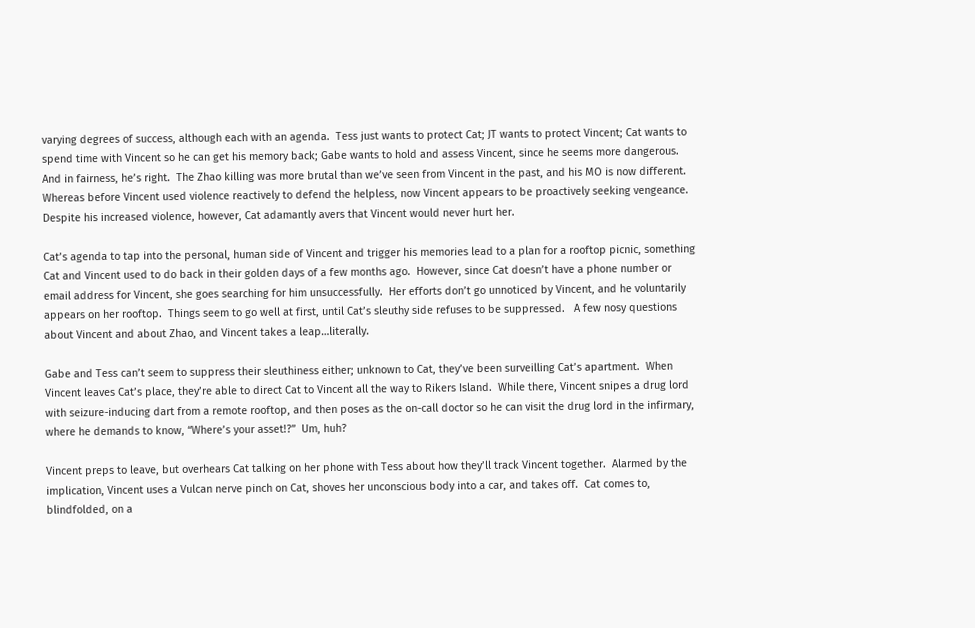varying degrees of success, although each with an agenda.  Tess just wants to protect Cat; JT wants to protect Vincent; Cat wants to spend time with Vincent so he can get his memory back; Gabe wants to hold and assess Vincent, since he seems more dangerous.  And in fairness, he’s right.  The Zhao killing was more brutal than we’ve seen from Vincent in the past, and his MO is now different.  Whereas before Vincent used violence reactively to defend the helpless, now Vincent appears to be proactively seeking vengeance.  Despite his increased violence, however, Cat adamantly avers that Vincent would never hurt her.

Cat’s agenda to tap into the personal, human side of Vincent and trigger his memories lead to a plan for a rooftop picnic, something Cat and Vincent used to do back in their golden days of a few months ago.  However, since Cat doesn’t have a phone number or email address for Vincent, she goes searching for him unsuccessfully.  Her efforts don’t go unnoticed by Vincent, and he voluntarily appears on her rooftop.  Things seem to go well at first, until Cat’s sleuthy side refuses to be suppressed.   A few nosy questions about Vincent and about Zhao, and Vincent takes a leap…literally.

Gabe and Tess can’t seem to suppress their sleuthiness either; unknown to Cat, they’ve been surveilling Cat’s apartment.  When Vincent leaves Cat’s place, they’re able to direct Cat to Vincent all the way to Rikers Island.  While there, Vincent snipes a drug lord with seizure-inducing dart from a remote rooftop, and then poses as the on-call doctor so he can visit the drug lord in the infirmary, where he demands to know, “Where’s your asset!?”  Um, huh?

Vincent preps to leave, but overhears Cat talking on her phone with Tess about how they’ll track Vincent together.  Alarmed by the implication, Vincent uses a Vulcan nerve pinch on Cat, shoves her unconscious body into a car, and takes off.  Cat comes to, blindfolded, on a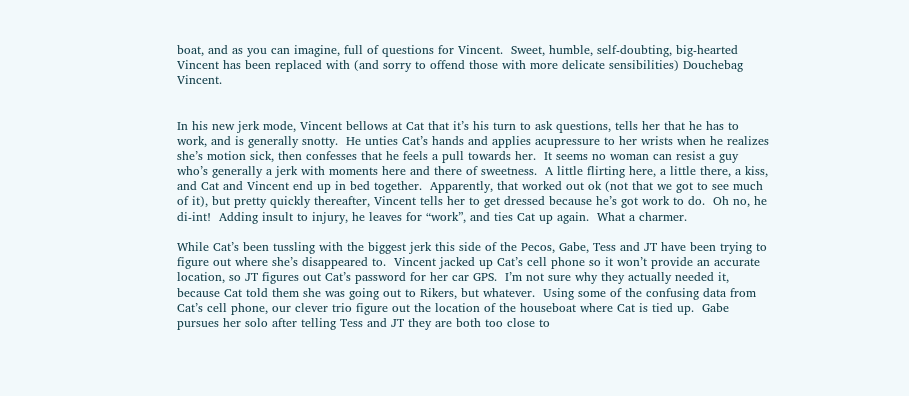boat, and as you can imagine, full of questions for Vincent.  Sweet, humble, self-doubting, big-hearted Vincent has been replaced with (and sorry to offend those with more delicate sensibilities) Douchebag Vincent.


In his new jerk mode, Vincent bellows at Cat that it’s his turn to ask questions, tells her that he has to work, and is generally snotty.  He unties Cat’s hands and applies acupressure to her wrists when he realizes she’s motion sick, then confesses that he feels a pull towards her.  It seems no woman can resist a guy who’s generally a jerk with moments here and there of sweetness.  A little flirting here, a little there, a kiss, and Cat and Vincent end up in bed together.  Apparently, that worked out ok (not that we got to see much of it), but pretty quickly thereafter, Vincent tells her to get dressed because he’s got work to do.  Oh no, he di-int!  Adding insult to injury, he leaves for “work”, and ties Cat up again.  What a charmer.

While Cat’s been tussling with the biggest jerk this side of the Pecos, Gabe, Tess and JT have been trying to figure out where she’s disappeared to.  Vincent jacked up Cat’s cell phone so it won’t provide an accurate location, so JT figures out Cat’s password for her car GPS.  I’m not sure why they actually needed it, because Cat told them she was going out to Rikers, but whatever.  Using some of the confusing data from Cat’s cell phone, our clever trio figure out the location of the houseboat where Cat is tied up.  Gabe pursues her solo after telling Tess and JT they are both too close to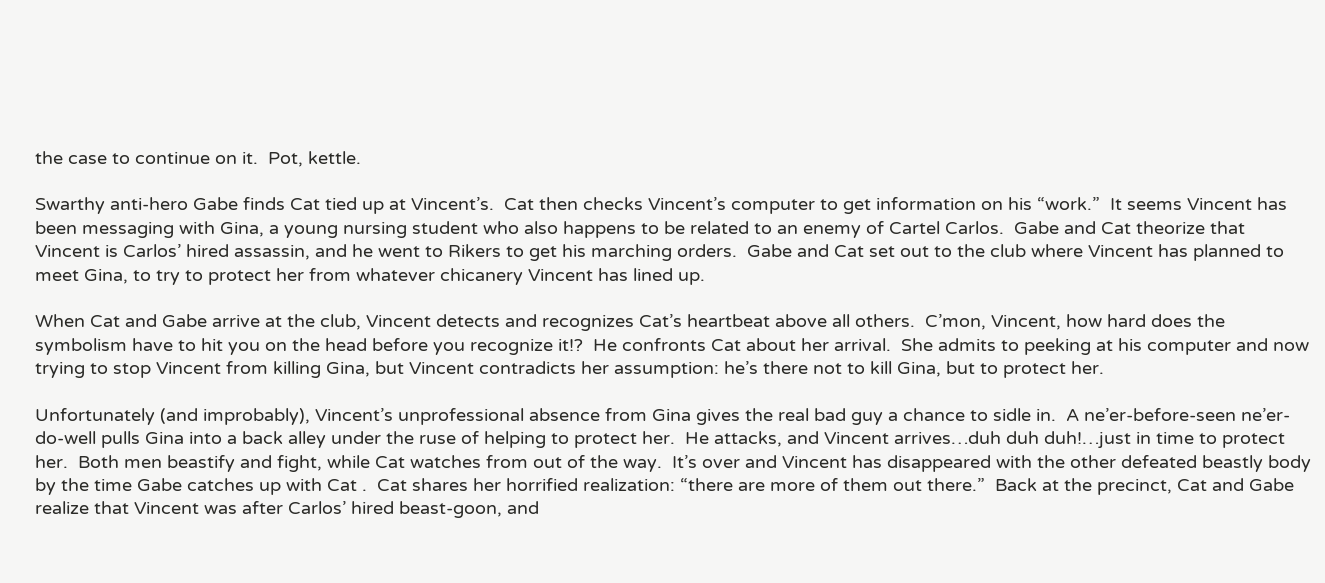the case to continue on it.  Pot, kettle.

Swarthy anti-hero Gabe finds Cat tied up at Vincent’s.  Cat then checks Vincent’s computer to get information on his “work.”  It seems Vincent has been messaging with Gina, a young nursing student who also happens to be related to an enemy of Cartel Carlos.  Gabe and Cat theorize that Vincent is Carlos’ hired assassin, and he went to Rikers to get his marching orders.  Gabe and Cat set out to the club where Vincent has planned to meet Gina, to try to protect her from whatever chicanery Vincent has lined up.

When Cat and Gabe arrive at the club, Vincent detects and recognizes Cat’s heartbeat above all others.  C’mon, Vincent, how hard does the symbolism have to hit you on the head before you recognize it!?  He confronts Cat about her arrival.  She admits to peeking at his computer and now trying to stop Vincent from killing Gina, but Vincent contradicts her assumption: he’s there not to kill Gina, but to protect her.

Unfortunately (and improbably), Vincent’s unprofessional absence from Gina gives the real bad guy a chance to sidle in.  A ne’er-before-seen ne’er-do-well pulls Gina into a back alley under the ruse of helping to protect her.  He attacks, and Vincent arrives…duh duh duh!…just in time to protect her.  Both men beastify and fight, while Cat watches from out of the way.  It’s over and Vincent has disappeared with the other defeated beastly body by the time Gabe catches up with Cat .  Cat shares her horrified realization: “there are more of them out there.”  Back at the precinct, Cat and Gabe realize that Vincent was after Carlos’ hired beast-goon, and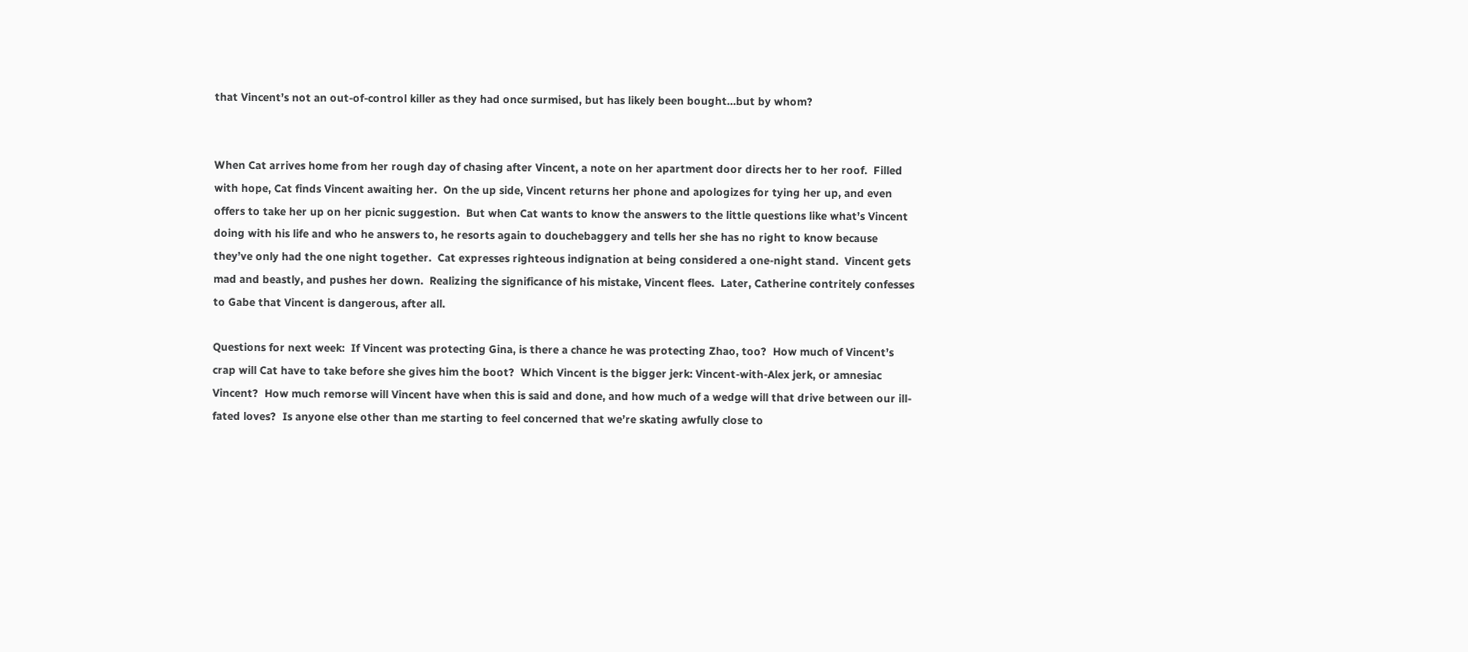that Vincent’s not an out-of-control killer as they had once surmised, but has likely been bought…but by whom?


When Cat arrives home from her rough day of chasing after Vincent, a note on her apartment door directs her to her roof.  Filled with hope, Cat finds Vincent awaiting her.  On the up side, Vincent returns her phone and apologizes for tying her up, and even offers to take her up on her picnic suggestion.  But when Cat wants to know the answers to the little questions like what’s Vincent doing with his life and who he answers to, he resorts again to douchebaggery and tells her she has no right to know because they’ve only had the one night together.  Cat expresses righteous indignation at being considered a one-night stand.  Vincent gets mad and beastly, and pushes her down.  Realizing the significance of his mistake, Vincent flees.  Later, Catherine contritely confesses to Gabe that Vincent is dangerous, after all.

Questions for next week:  If Vincent was protecting Gina, is there a chance he was protecting Zhao, too?  How much of Vincent’s crap will Cat have to take before she gives him the boot?  Which Vincent is the bigger jerk: Vincent-with-Alex jerk, or amnesiac Vincent?  How much remorse will Vincent have when this is said and done, and how much of a wedge will that drive between our ill-fated loves?  Is anyone else other than me starting to feel concerned that we’re skating awfully close to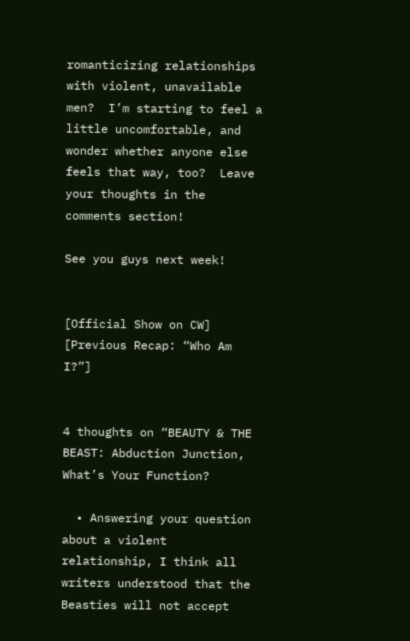romanticizing relationships with violent, unavailable men?  I’m starting to feel a little uncomfortable, and wonder whether anyone else feels that way, too?  Leave your thoughts in the comments section!

See you guys next week!


[Official Show on CW]   [Previous Recap: “Who Am I?”]


4 thoughts on “BEAUTY & THE BEAST: Abduction Junction, What’s Your Function?

  • Answering your question about a violent relationship, I think all writers understood that the Beasties will not accept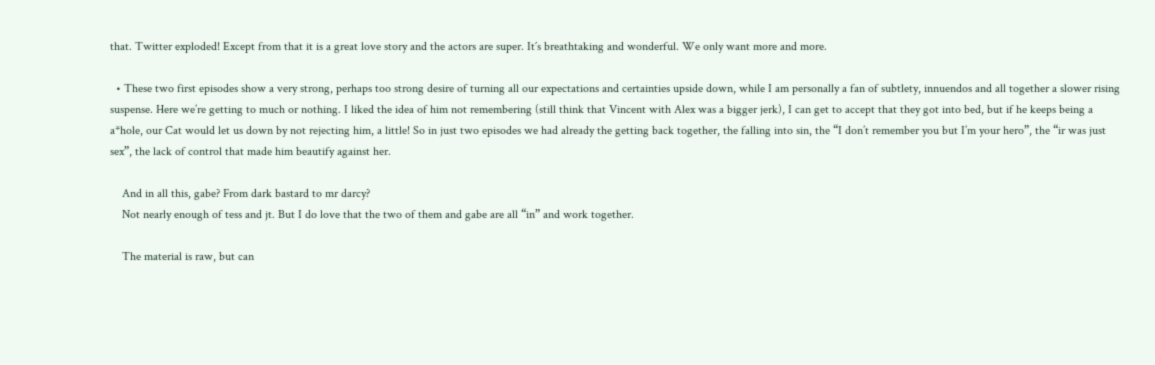that. Twitter exploded! Except from that it is a great love story and the actors are super. It´s breathtaking and wonderful. We only want more and more.

  • These two first episodes show a very strong, perhaps too strong desire of turning all our expectations and certainties upside down, while I am personally a fan of subtlety, innuendos and all together a slower rising suspense. Here we’re getting to much or nothing. I liked the idea of him not remembering (still think that Vincent with Alex was a bigger jerk), I can get to accept that they got into bed, but if he keeps being a a*hole, our Cat would let us down by not rejecting him, a little! So in just two episodes we had already the getting back together, the falling into sin, the “I don’t remember you but I’m your hero”, the “ir was just sex”, the lack of control that made him beautify against her.

    And in all this, gabe? From dark bastard to mr darcy?
    Not nearly enough of tess and jt. But I do love that the two of them and gabe are all “in” and work together.

    The material is raw, but can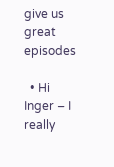give us great episodes

  • Hi Inger – I really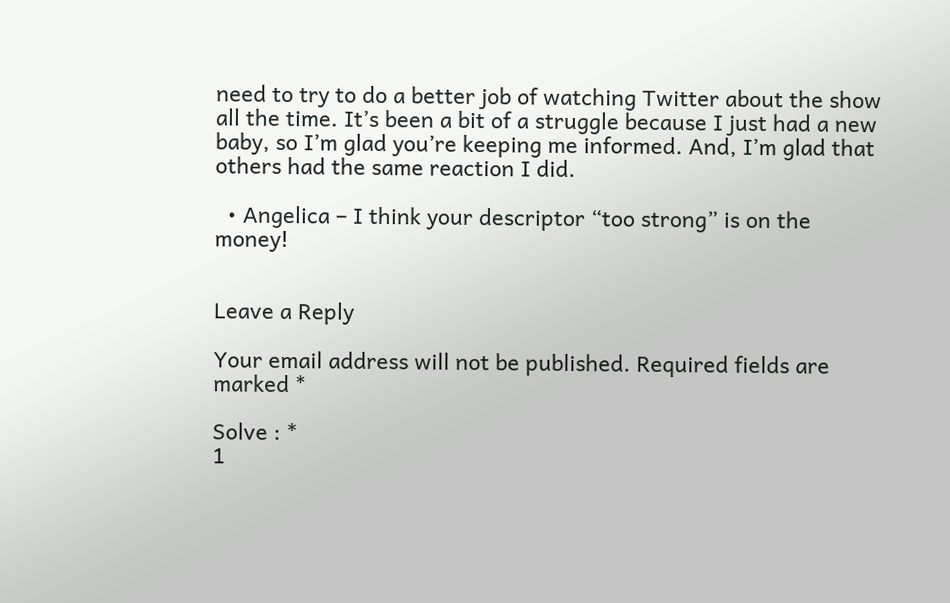need to try to do a better job of watching Twitter about the show all the time. It’s been a bit of a struggle because I just had a new baby, so I’m glad you’re keeping me informed. And, I’m glad that others had the same reaction I did.

  • Angelica – I think your descriptor “too strong” is on the money!


Leave a Reply

Your email address will not be published. Required fields are marked *

Solve : *
1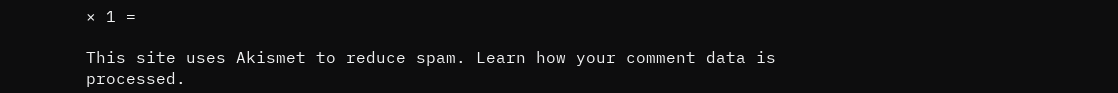× 1 =

This site uses Akismet to reduce spam. Learn how your comment data is processed.